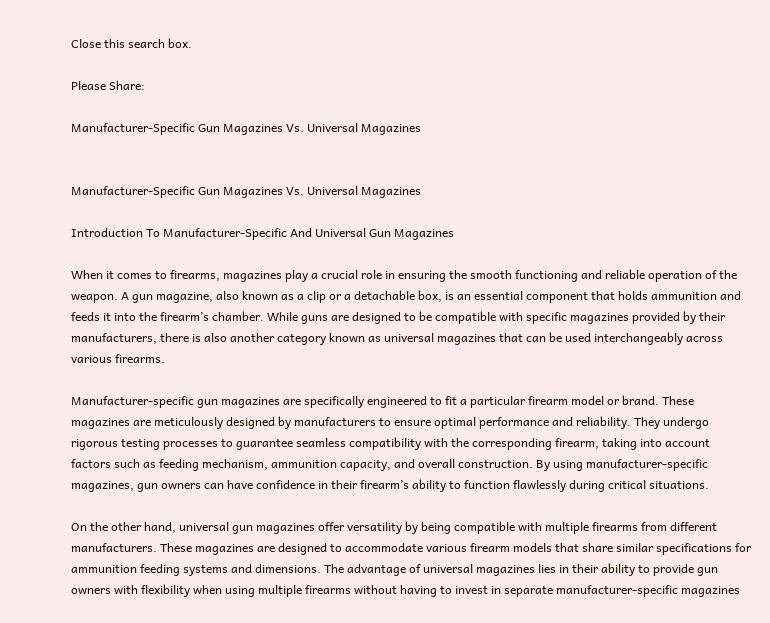Close this search box.

Please Share:

Manufacturer-Specific Gun Magazines Vs. Universal Magazines


Manufacturer-Specific Gun Magazines Vs. Universal Magazines

Introduction To Manufacturer-Specific And Universal Gun Magazines

When it comes to firearms, magazines play a crucial role in ensuring the smooth functioning and reliable operation of the weapon. A gun magazine, also known as a clip or a detachable box, is an essential component that holds ammunition and feeds it into the firearm’s chamber. While guns are designed to be compatible with specific magazines provided by their manufacturers, there is also another category known as universal magazines that can be used interchangeably across various firearms.

Manufacturer-specific gun magazines are specifically engineered to fit a particular firearm model or brand. These magazines are meticulously designed by manufacturers to ensure optimal performance and reliability. They undergo rigorous testing processes to guarantee seamless compatibility with the corresponding firearm, taking into account factors such as feeding mechanism, ammunition capacity, and overall construction. By using manufacturer-specific magazines, gun owners can have confidence in their firearm’s ability to function flawlessly during critical situations.

On the other hand, universal gun magazines offer versatility by being compatible with multiple firearms from different manufacturers. These magazines are designed to accommodate various firearm models that share similar specifications for ammunition feeding systems and dimensions. The advantage of universal magazines lies in their ability to provide gun owners with flexibility when using multiple firearms without having to invest in separate manufacturer-specific magazines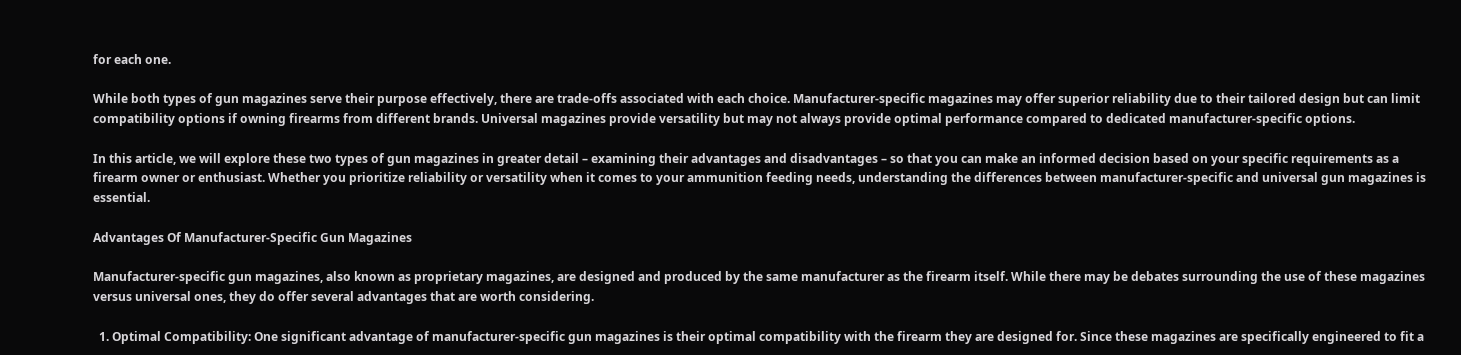for each one.

While both types of gun magazines serve their purpose effectively, there are trade-offs associated with each choice. Manufacturer-specific magazines may offer superior reliability due to their tailored design but can limit compatibility options if owning firearms from different brands. Universal magazines provide versatility but may not always provide optimal performance compared to dedicated manufacturer-specific options.

In this article, we will explore these two types of gun magazines in greater detail – examining their advantages and disadvantages – so that you can make an informed decision based on your specific requirements as a firearm owner or enthusiast. Whether you prioritize reliability or versatility when it comes to your ammunition feeding needs, understanding the differences between manufacturer-specific and universal gun magazines is essential.

Advantages Of Manufacturer-Specific Gun Magazines

Manufacturer-specific gun magazines, also known as proprietary magazines, are designed and produced by the same manufacturer as the firearm itself. While there may be debates surrounding the use of these magazines versus universal ones, they do offer several advantages that are worth considering.

  1. Optimal Compatibility: One significant advantage of manufacturer-specific gun magazines is their optimal compatibility with the firearm they are designed for. Since these magazines are specifically engineered to fit a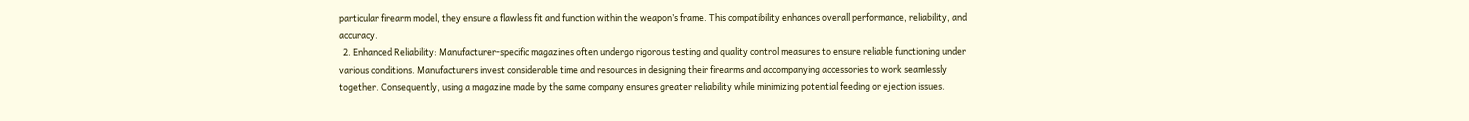particular firearm model, they ensure a flawless fit and function within the weapon’s frame. This compatibility enhances overall performance, reliability, and accuracy.
  2. Enhanced Reliability: Manufacturer-specific magazines often undergo rigorous testing and quality control measures to ensure reliable functioning under various conditions. Manufacturers invest considerable time and resources in designing their firearms and accompanying accessories to work seamlessly together. Consequently, using a magazine made by the same company ensures greater reliability while minimizing potential feeding or ejection issues.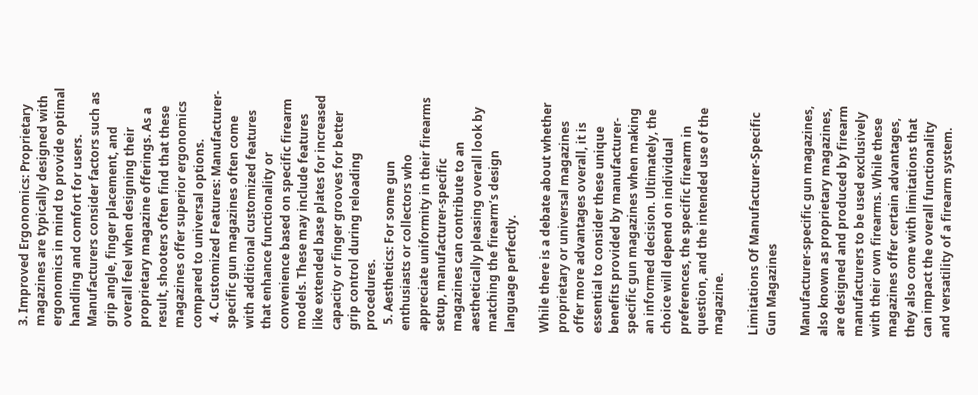3. Improved Ergonomics: Proprietary magazines are typically designed with ergonomics in mind to provide optimal handling and comfort for users. Manufacturers consider factors such as grip angle, finger placement, and overall feel when designing their proprietary magazine offerings. As a result, shooters often find that these magazines offer superior ergonomics compared to universal options.
  4. Customized Features: Manufacturer-specific gun magazines often come with additional customized features that enhance functionality or convenience based on specific firearm models. These may include features like extended base plates for increased capacity or finger grooves for better grip control during reloading procedures.
  5. Aesthetics: For some gun enthusiasts or collectors who appreciate uniformity in their firearms setup, manufacturer-specific magazines can contribute to an aesthetically pleasing overall look by matching the firearm’s design language perfectly.

While there is a debate about whether proprietary or universal magazines offer more advantages overall, it is essential to consider these unique benefits provided by manufacturer-specific gun magazines when making an informed decision. Ultimately, the choice will depend on individual preferences, the specific firearm in question, and the intended use of the magazine.

Limitations Of Manufacturer-Specific Gun Magazines

Manufacturer-specific gun magazines, also known as proprietary magazines, are designed and produced by firearm manufacturers to be used exclusively with their own firearms. While these magazines offer certain advantages, they also come with limitations that can impact the overall functionality and versatility of a firearm system.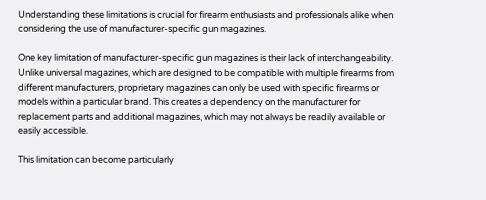Understanding these limitations is crucial for firearm enthusiasts and professionals alike when considering the use of manufacturer-specific gun magazines.

One key limitation of manufacturer-specific gun magazines is their lack of interchangeability. Unlike universal magazines, which are designed to be compatible with multiple firearms from different manufacturers, proprietary magazines can only be used with specific firearms or models within a particular brand. This creates a dependency on the manufacturer for replacement parts and additional magazines, which may not always be readily available or easily accessible.

This limitation can become particularly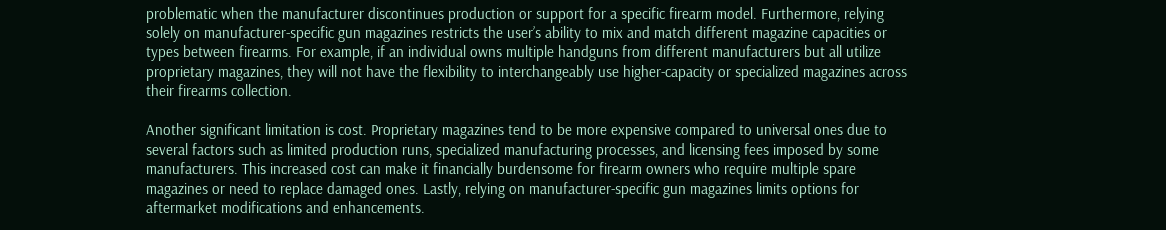problematic when the manufacturer discontinues production or support for a specific firearm model. Furthermore, relying solely on manufacturer-specific gun magazines restricts the user’s ability to mix and match different magazine capacities or types between firearms. For example, if an individual owns multiple handguns from different manufacturers but all utilize proprietary magazines, they will not have the flexibility to interchangeably use higher-capacity or specialized magazines across their firearms collection.

Another significant limitation is cost. Proprietary magazines tend to be more expensive compared to universal ones due to several factors such as limited production runs, specialized manufacturing processes, and licensing fees imposed by some manufacturers. This increased cost can make it financially burdensome for firearm owners who require multiple spare magazines or need to replace damaged ones. Lastly, relying on manufacturer-specific gun magazines limits options for aftermarket modifications and enhancements.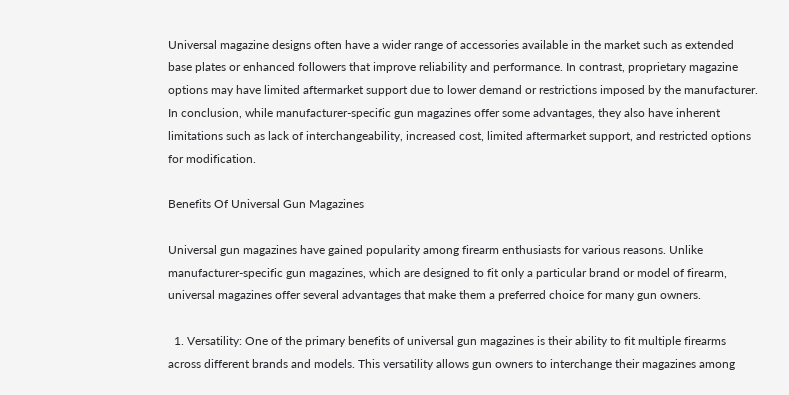Universal magazine designs often have a wider range of accessories available in the market such as extended base plates or enhanced followers that improve reliability and performance. In contrast, proprietary magazine options may have limited aftermarket support due to lower demand or restrictions imposed by the manufacturer. In conclusion, while manufacturer-specific gun magazines offer some advantages, they also have inherent limitations such as lack of interchangeability, increased cost, limited aftermarket support, and restricted options for modification.

Benefits Of Universal Gun Magazines

Universal gun magazines have gained popularity among firearm enthusiasts for various reasons. Unlike manufacturer-specific gun magazines, which are designed to fit only a particular brand or model of firearm, universal magazines offer several advantages that make them a preferred choice for many gun owners.

  1. Versatility: One of the primary benefits of universal gun magazines is their ability to fit multiple firearms across different brands and models. This versatility allows gun owners to interchange their magazines among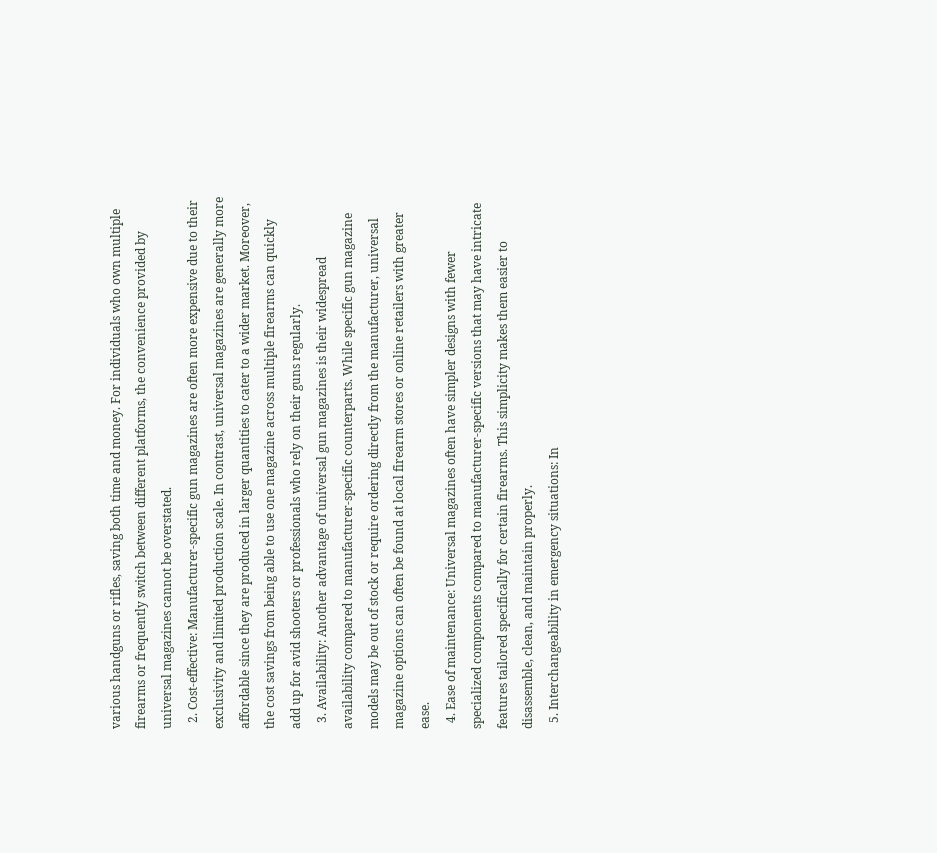various handguns or rifles, saving both time and money. For individuals who own multiple firearms or frequently switch between different platforms, the convenience provided by universal magazines cannot be overstated.
  2. Cost-effective: Manufacturer-specific gun magazines are often more expensive due to their exclusivity and limited production scale. In contrast, universal magazines are generally more affordable since they are produced in larger quantities to cater to a wider market. Moreover, the cost savings from being able to use one magazine across multiple firearms can quickly add up for avid shooters or professionals who rely on their guns regularly.
  3. Availability: Another advantage of universal gun magazines is their widespread availability compared to manufacturer-specific counterparts. While specific gun magazine models may be out of stock or require ordering directly from the manufacturer, universal magazine options can often be found at local firearm stores or online retailers with greater ease.
  4. Ease of maintenance: Universal magazines often have simpler designs with fewer specialized components compared to manufacturer-specific versions that may have intricate features tailored specifically for certain firearms. This simplicity makes them easier to disassemble, clean, and maintain properly.
  5. Interchangeability in emergency situations: In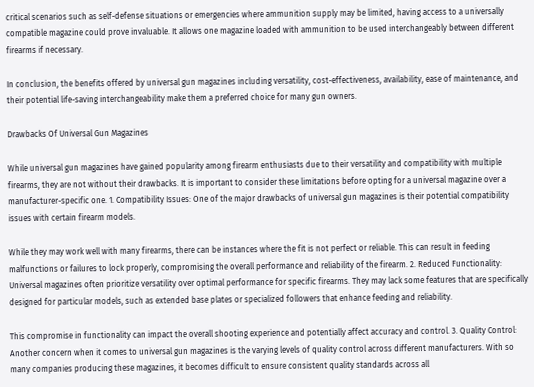critical scenarios such as self-defense situations or emergencies where ammunition supply may be limited, having access to a universally compatible magazine could prove invaluable. It allows one magazine loaded with ammunition to be used interchangeably between different firearms if necessary.

In conclusion, the benefits offered by universal gun magazines including versatility, cost-effectiveness, availability, ease of maintenance, and their potential life-saving interchangeability make them a preferred choice for many gun owners.

Drawbacks Of Universal Gun Magazines

While universal gun magazines have gained popularity among firearm enthusiasts due to their versatility and compatibility with multiple firearms, they are not without their drawbacks. It is important to consider these limitations before opting for a universal magazine over a manufacturer-specific one. 1. Compatibility Issues: One of the major drawbacks of universal gun magazines is their potential compatibility issues with certain firearm models.

While they may work well with many firearms, there can be instances where the fit is not perfect or reliable. This can result in feeding malfunctions or failures to lock properly, compromising the overall performance and reliability of the firearm. 2. Reduced Functionality: Universal magazines often prioritize versatility over optimal performance for specific firearms. They may lack some features that are specifically designed for particular models, such as extended base plates or specialized followers that enhance feeding and reliability.

This compromise in functionality can impact the overall shooting experience and potentially affect accuracy and control. 3. Quality Control: Another concern when it comes to universal gun magazines is the varying levels of quality control across different manufacturers. With so many companies producing these magazines, it becomes difficult to ensure consistent quality standards across all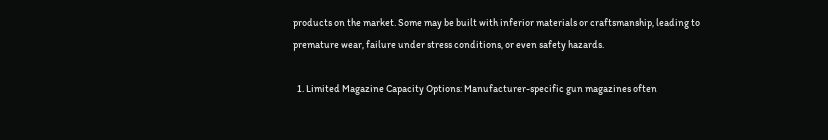products on the market. Some may be built with inferior materials or craftsmanship, leading to premature wear, failure under stress conditions, or even safety hazards.

  1. Limited Magazine Capacity Options: Manufacturer-specific gun magazines often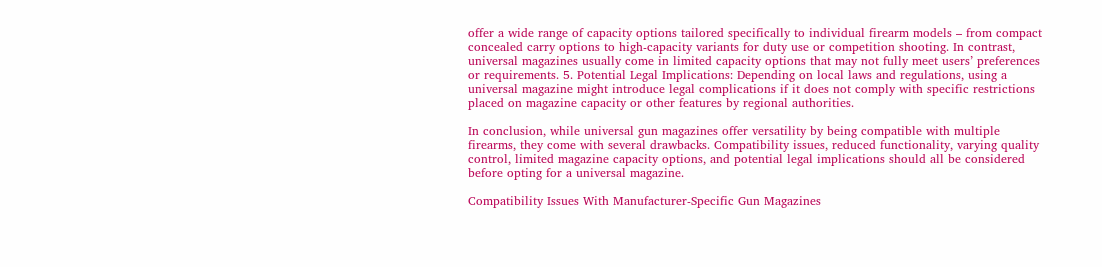offer a wide range of capacity options tailored specifically to individual firearm models – from compact concealed carry options to high-capacity variants for duty use or competition shooting. In contrast, universal magazines usually come in limited capacity options that may not fully meet users’ preferences or requirements. 5. Potential Legal Implications: Depending on local laws and regulations, using a universal magazine might introduce legal complications if it does not comply with specific restrictions placed on magazine capacity or other features by regional authorities.

In conclusion, while universal gun magazines offer versatility by being compatible with multiple firearms, they come with several drawbacks. Compatibility issues, reduced functionality, varying quality control, limited magazine capacity options, and potential legal implications should all be considered before opting for a universal magazine.

Compatibility Issues With Manufacturer-Specific Gun Magazines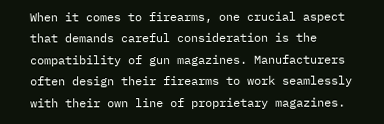When it comes to firearms, one crucial aspect that demands careful consideration is the compatibility of gun magazines. Manufacturers often design their firearms to work seamlessly with their own line of proprietary magazines.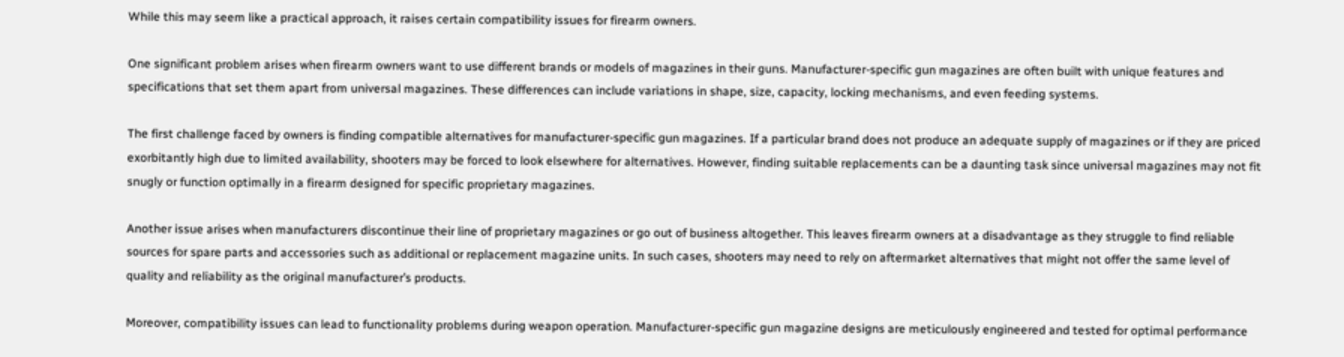While this may seem like a practical approach, it raises certain compatibility issues for firearm owners.

One significant problem arises when firearm owners want to use different brands or models of magazines in their guns. Manufacturer-specific gun magazines are often built with unique features and specifications that set them apart from universal magazines. These differences can include variations in shape, size, capacity, locking mechanisms, and even feeding systems.

The first challenge faced by owners is finding compatible alternatives for manufacturer-specific gun magazines. If a particular brand does not produce an adequate supply of magazines or if they are priced exorbitantly high due to limited availability, shooters may be forced to look elsewhere for alternatives. However, finding suitable replacements can be a daunting task since universal magazines may not fit snugly or function optimally in a firearm designed for specific proprietary magazines.

Another issue arises when manufacturers discontinue their line of proprietary magazines or go out of business altogether. This leaves firearm owners at a disadvantage as they struggle to find reliable sources for spare parts and accessories such as additional or replacement magazine units. In such cases, shooters may need to rely on aftermarket alternatives that might not offer the same level of quality and reliability as the original manufacturer’s products.

Moreover, compatibility issues can lead to functionality problems during weapon operation. Manufacturer-specific gun magazine designs are meticulously engineered and tested for optimal performance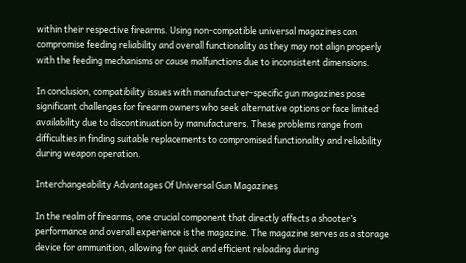within their respective firearms. Using non-compatible universal magazines can compromise feeding reliability and overall functionality as they may not align properly with the feeding mechanisms or cause malfunctions due to inconsistent dimensions.

In conclusion, compatibility issues with manufacturer-specific gun magazines pose significant challenges for firearm owners who seek alternative options or face limited availability due to discontinuation by manufacturers. These problems range from difficulties in finding suitable replacements to compromised functionality and reliability during weapon operation.

Interchangeability Advantages Of Universal Gun Magazines

In the realm of firearms, one crucial component that directly affects a shooter’s performance and overall experience is the magazine. The magazine serves as a storage device for ammunition, allowing for quick and efficient reloading during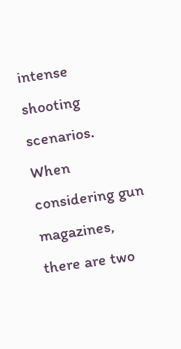intense shooting scenarios. When considering gun magazines, there are two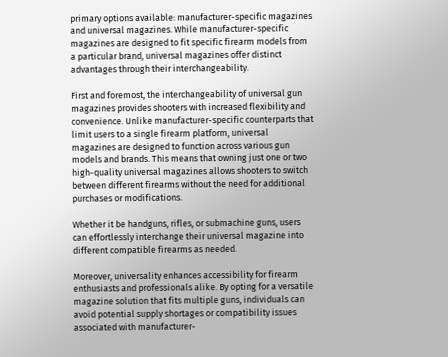primary options available: manufacturer-specific magazines and universal magazines. While manufacturer-specific magazines are designed to fit specific firearm models from a particular brand, universal magazines offer distinct advantages through their interchangeability.

First and foremost, the interchangeability of universal gun magazines provides shooters with increased flexibility and convenience. Unlike manufacturer-specific counterparts that limit users to a single firearm platform, universal magazines are designed to function across various gun models and brands. This means that owning just one or two high-quality universal magazines allows shooters to switch between different firearms without the need for additional purchases or modifications.

Whether it be handguns, rifles, or submachine guns, users can effortlessly interchange their universal magazine into different compatible firearms as needed.

Moreover, universality enhances accessibility for firearm enthusiasts and professionals alike. By opting for a versatile magazine solution that fits multiple guns, individuals can avoid potential supply shortages or compatibility issues associated with manufacturer-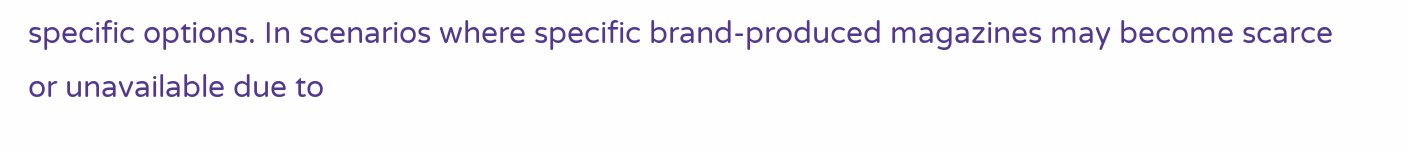specific options. In scenarios where specific brand-produced magazines may become scarce or unavailable due to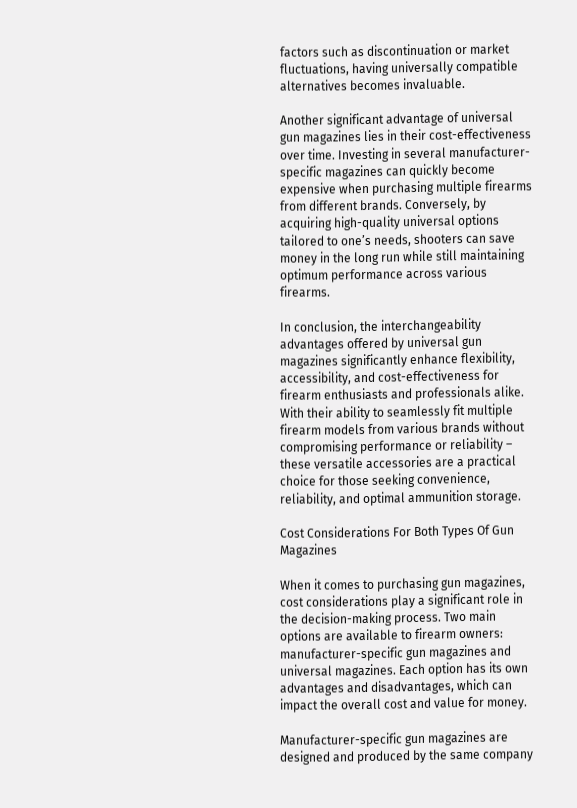factors such as discontinuation or market fluctuations, having universally compatible alternatives becomes invaluable.

Another significant advantage of universal gun magazines lies in their cost-effectiveness over time. Investing in several manufacturer-specific magazines can quickly become expensive when purchasing multiple firearms from different brands. Conversely, by acquiring high-quality universal options tailored to one’s needs, shooters can save money in the long run while still maintaining optimum performance across various firearms.

In conclusion, the interchangeability advantages offered by universal gun magazines significantly enhance flexibility, accessibility, and cost-effectiveness for firearm enthusiasts and professionals alike. With their ability to seamlessly fit multiple firearm models from various brands without compromising performance or reliability – these versatile accessories are a practical choice for those seeking convenience, reliability, and optimal ammunition storage.

Cost Considerations For Both Types Of Gun Magazines

When it comes to purchasing gun magazines, cost considerations play a significant role in the decision-making process. Two main options are available to firearm owners: manufacturer-specific gun magazines and universal magazines. Each option has its own advantages and disadvantages, which can impact the overall cost and value for money.

Manufacturer-specific gun magazines are designed and produced by the same company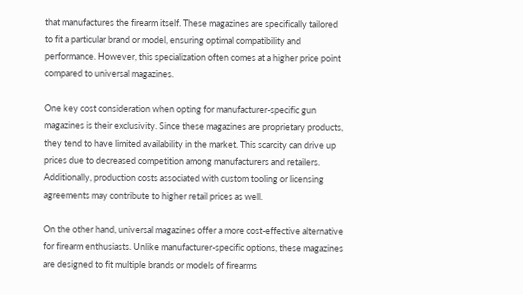that manufactures the firearm itself. These magazines are specifically tailored to fit a particular brand or model, ensuring optimal compatibility and performance. However, this specialization often comes at a higher price point compared to universal magazines.

One key cost consideration when opting for manufacturer-specific gun magazines is their exclusivity. Since these magazines are proprietary products, they tend to have limited availability in the market. This scarcity can drive up prices due to decreased competition among manufacturers and retailers. Additionally, production costs associated with custom tooling or licensing agreements may contribute to higher retail prices as well.

On the other hand, universal magazines offer a more cost-effective alternative for firearm enthusiasts. Unlike manufacturer-specific options, these magazines are designed to fit multiple brands or models of firearms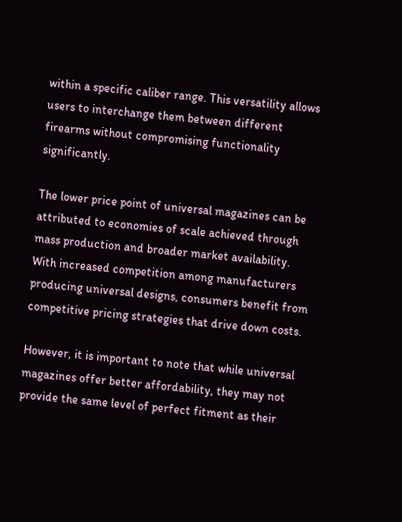within a specific caliber range. This versatility allows users to interchange them between different firearms without compromising functionality significantly.

The lower price point of universal magazines can be attributed to economies of scale achieved through mass production and broader market availability. With increased competition among manufacturers producing universal designs, consumers benefit from competitive pricing strategies that drive down costs.

However, it is important to note that while universal magazines offer better affordability, they may not provide the same level of perfect fitment as their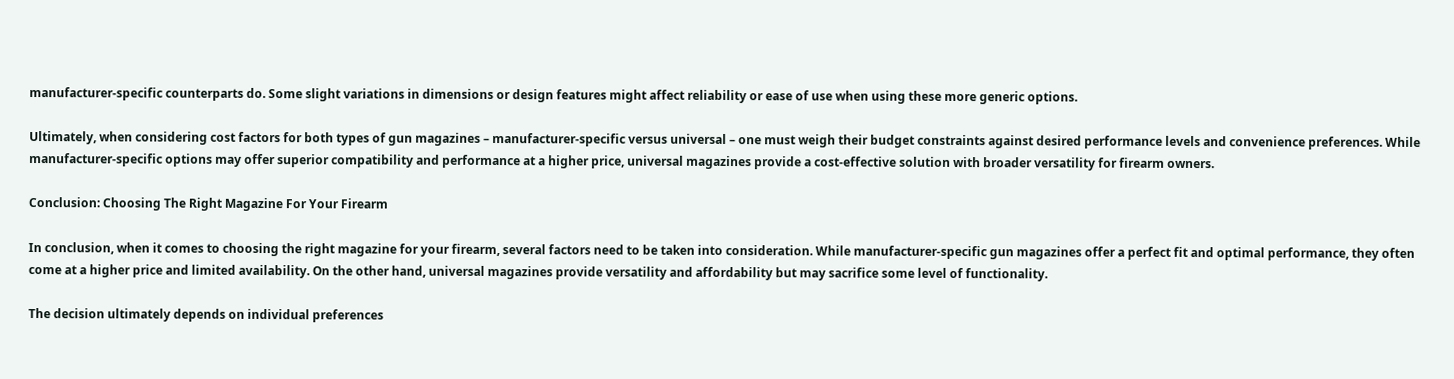manufacturer-specific counterparts do. Some slight variations in dimensions or design features might affect reliability or ease of use when using these more generic options.

Ultimately, when considering cost factors for both types of gun magazines – manufacturer-specific versus universal – one must weigh their budget constraints against desired performance levels and convenience preferences. While manufacturer-specific options may offer superior compatibility and performance at a higher price, universal magazines provide a cost-effective solution with broader versatility for firearm owners.

Conclusion: Choosing The Right Magazine For Your Firearm

In conclusion, when it comes to choosing the right magazine for your firearm, several factors need to be taken into consideration. While manufacturer-specific gun magazines offer a perfect fit and optimal performance, they often come at a higher price and limited availability. On the other hand, universal magazines provide versatility and affordability but may sacrifice some level of functionality.

The decision ultimately depends on individual preferences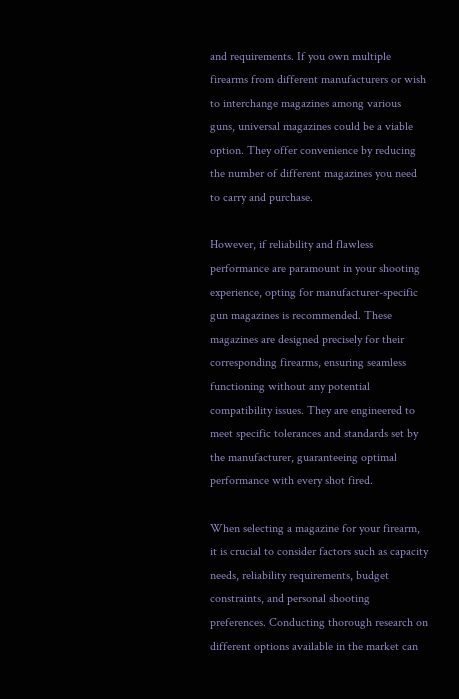and requirements. If you own multiple firearms from different manufacturers or wish to interchange magazines among various guns, universal magazines could be a viable option. They offer convenience by reducing the number of different magazines you need to carry and purchase.

However, if reliability and flawless performance are paramount in your shooting experience, opting for manufacturer-specific gun magazines is recommended. These magazines are designed precisely for their corresponding firearms, ensuring seamless functioning without any potential compatibility issues. They are engineered to meet specific tolerances and standards set by the manufacturer, guaranteeing optimal performance with every shot fired.

When selecting a magazine for your firearm, it is crucial to consider factors such as capacity needs, reliability requirements, budget constraints, and personal shooting preferences. Conducting thorough research on different options available in the market can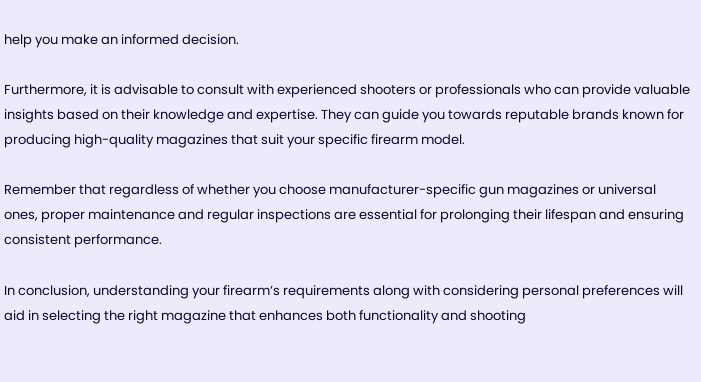help you make an informed decision.

Furthermore, it is advisable to consult with experienced shooters or professionals who can provide valuable insights based on their knowledge and expertise. They can guide you towards reputable brands known for producing high-quality magazines that suit your specific firearm model.

Remember that regardless of whether you choose manufacturer-specific gun magazines or universal ones, proper maintenance and regular inspections are essential for prolonging their lifespan and ensuring consistent performance.

In conclusion, understanding your firearm’s requirements along with considering personal preferences will aid in selecting the right magazine that enhances both functionality and shooting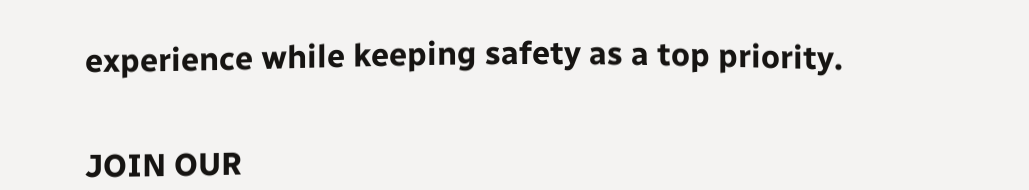experience while keeping safety as a top priority.


JOIN OUR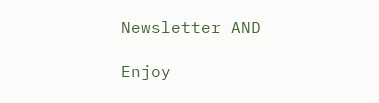Newsletter AND

Enjoy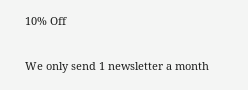10% Off

We only send 1 newsletter a month